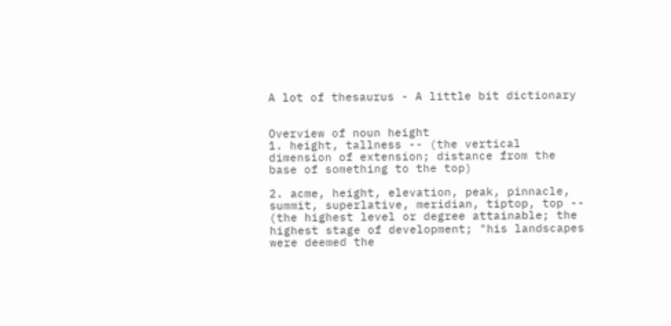A lot of thesaurus - A little bit dictionary


Overview of noun height
1. height, tallness -- (the vertical dimension of extension; distance from the base of something to the top)

2. acme, height, elevation, peak, pinnacle, summit, superlative, meridian, tiptop, top -- (the highest level or degree attainable; the highest stage of development; "his landscapes were deemed the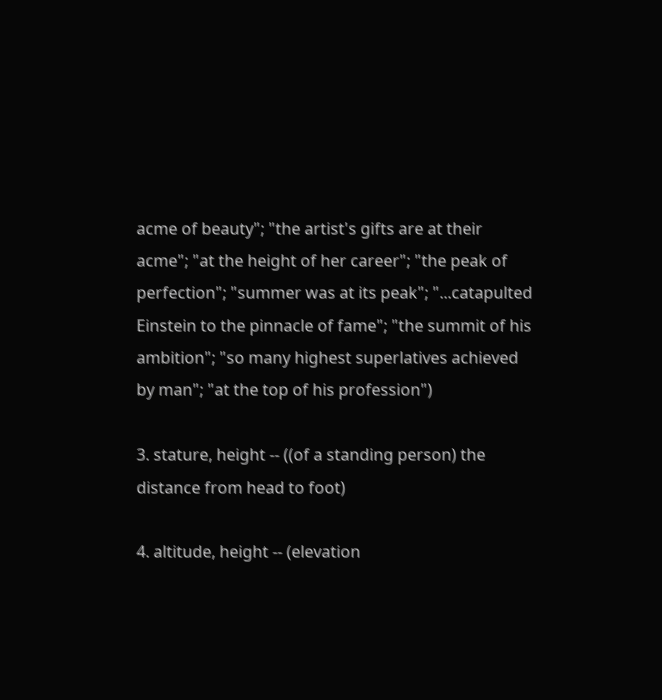acme of beauty"; "the artist's gifts are at their acme"; "at the height of her career"; "the peak of perfection"; "summer was at its peak"; "...catapulted Einstein to the pinnacle of fame"; "the summit of his ambition"; "so many highest superlatives achieved by man"; "at the top of his profession")

3. stature, height -- ((of a standing person) the distance from head to foot)

4. altitude, height -- (elevation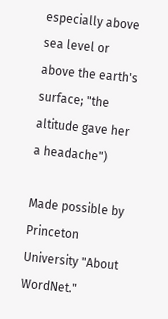especially above sea level or above the earth's surface; "the altitude gave her a headache")

Made possible by Princeton University "About WordNet."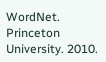WordNet. Princeton University. 2010.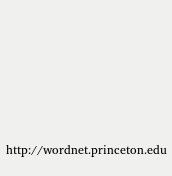http://wordnet.princeton.edu